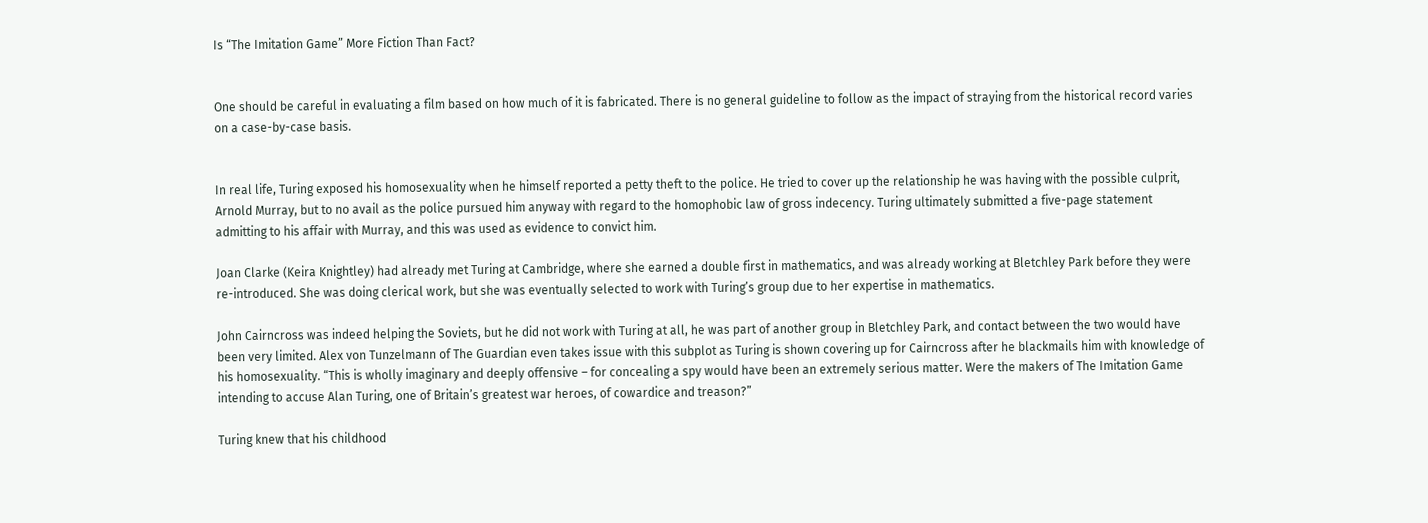Is “The Imitation Game” More Fiction Than Fact?


One should be careful in evaluating a film based on how much of it is fabricated. There is no general guideline to follow as the impact of straying from the historical record varies on a case-by-case basis.


In real life, Turing exposed his homosexuality when he himself reported a petty theft to the police. He tried to cover up the relationship he was having with the possible culprit, Arnold Murray, but to no avail as the police pursued him anyway with regard to the homophobic law of gross indecency. Turing ultimately submitted a five-page statement admitting to his affair with Murray, and this was used as evidence to convict him.

Joan Clarke (Keira Knightley) had already met Turing at Cambridge, where she earned a double first in mathematics, and was already working at Bletchley Park before they were re-introduced. She was doing clerical work, but she was eventually selected to work with Turing’s group due to her expertise in mathematics.

John Cairncross was indeed helping the Soviets, but he did not work with Turing at all, he was part of another group in Bletchley Park, and contact between the two would have been very limited. Alex von Tunzelmann of The Guardian even takes issue with this subplot as Turing is shown covering up for Cairncross after he blackmails him with knowledge of his homosexuality. “This is wholly imaginary and deeply offensive – for concealing a spy would have been an extremely serious matter. Were the makers of The Imitation Game intending to accuse Alan Turing, one of Britain’s greatest war heroes, of cowardice and treason?”

Turing knew that his childhood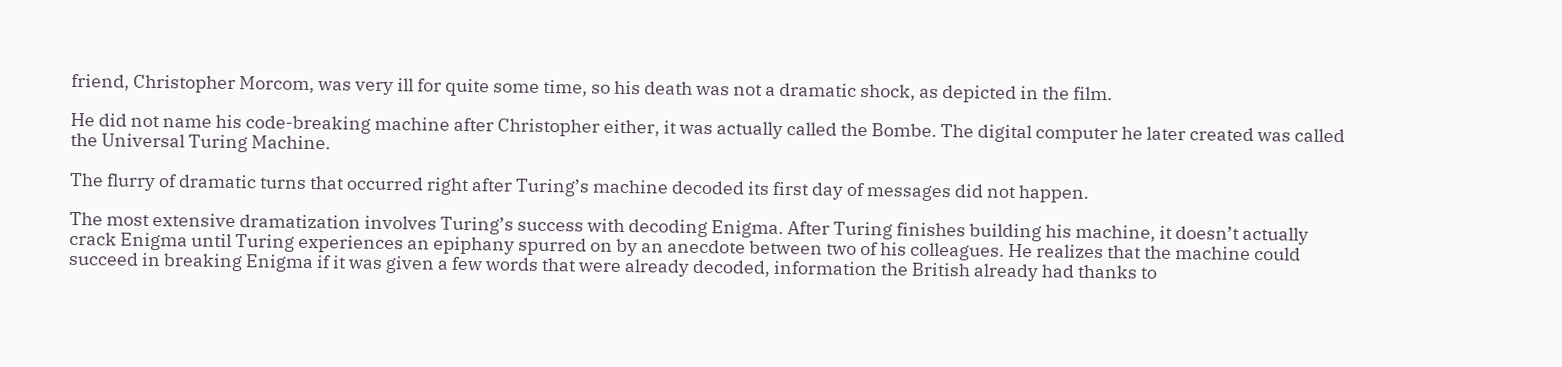friend, Christopher Morcom, was very ill for quite some time, so his death was not a dramatic shock, as depicted in the film.

He did not name his code-breaking machine after Christopher either, it was actually called the Bombe. The digital computer he later created was called the Universal Turing Machine.

The flurry of dramatic turns that occurred right after Turing’s machine decoded its first day of messages did not happen.

The most extensive dramatization involves Turing’s success with decoding Enigma. After Turing finishes building his machine, it doesn’t actually crack Enigma until Turing experiences an epiphany spurred on by an anecdote between two of his colleagues. He realizes that the machine could succeed in breaking Enigma if it was given a few words that were already decoded, information the British already had thanks to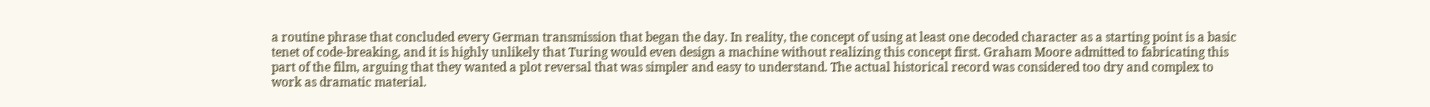a routine phrase that concluded every German transmission that began the day. In reality, the concept of using at least one decoded character as a starting point is a basic tenet of code-breaking, and it is highly unlikely that Turing would even design a machine without realizing this concept first. Graham Moore admitted to fabricating this part of the film, arguing that they wanted a plot reversal that was simpler and easy to understand. The actual historical record was considered too dry and complex to work as dramatic material.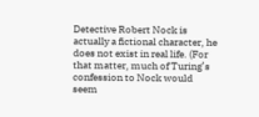Detective Robert Nock is actually a fictional character, he does not exist in real life. (For that matter, much of Turing’s confession to Nock would seem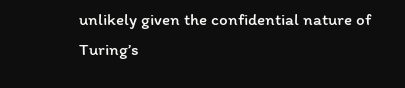unlikely given the confidential nature of Turing’s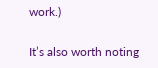work.)

It’s also worth noting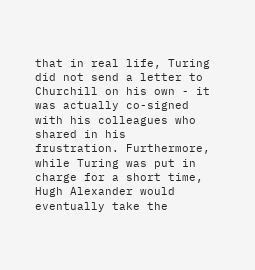that in real life, Turing did not send a letter to Churchill on his own - it was actually co-signed with his colleagues who shared in his frustration. Furthermore, while Turing was put in charge for a short time, Hugh Alexander would eventually take the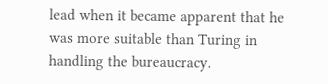lead when it became apparent that he was more suitable than Turing in handling the bureaucracy.